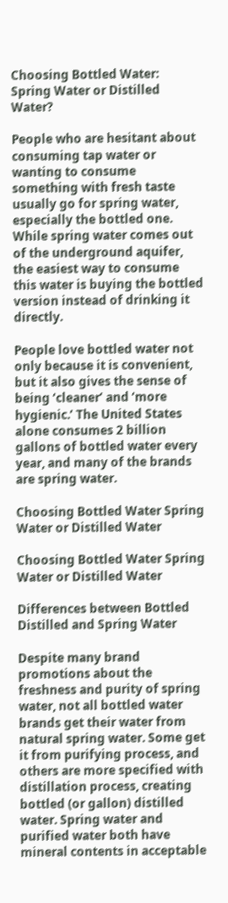Choosing Bottled Water: Spring Water or Distilled Water?

People who are hesitant about consuming tap water or wanting to consume something with fresh taste usually go for spring water, especially the bottled one. While spring water comes out of the underground aquifer, the easiest way to consume this water is buying the bottled version instead of drinking it directly.

People love bottled water not only because it is convenient, but it also gives the sense of being ‘cleaner’ and ‘more hygienic.’ The United States alone consumes 2 billion gallons of bottled water every year, and many of the brands are spring water.

Choosing Bottled Water Spring Water or Distilled Water

Choosing Bottled Water Spring Water or Distilled Water

Differences between Bottled Distilled and Spring Water

Despite many brand promotions about the freshness and purity of spring water, not all bottled water brands get their water from natural spring water. Some get it from purifying process, and others are more specified with distillation process, creating bottled (or gallon) distilled water. Spring water and purified water both have mineral contents in acceptable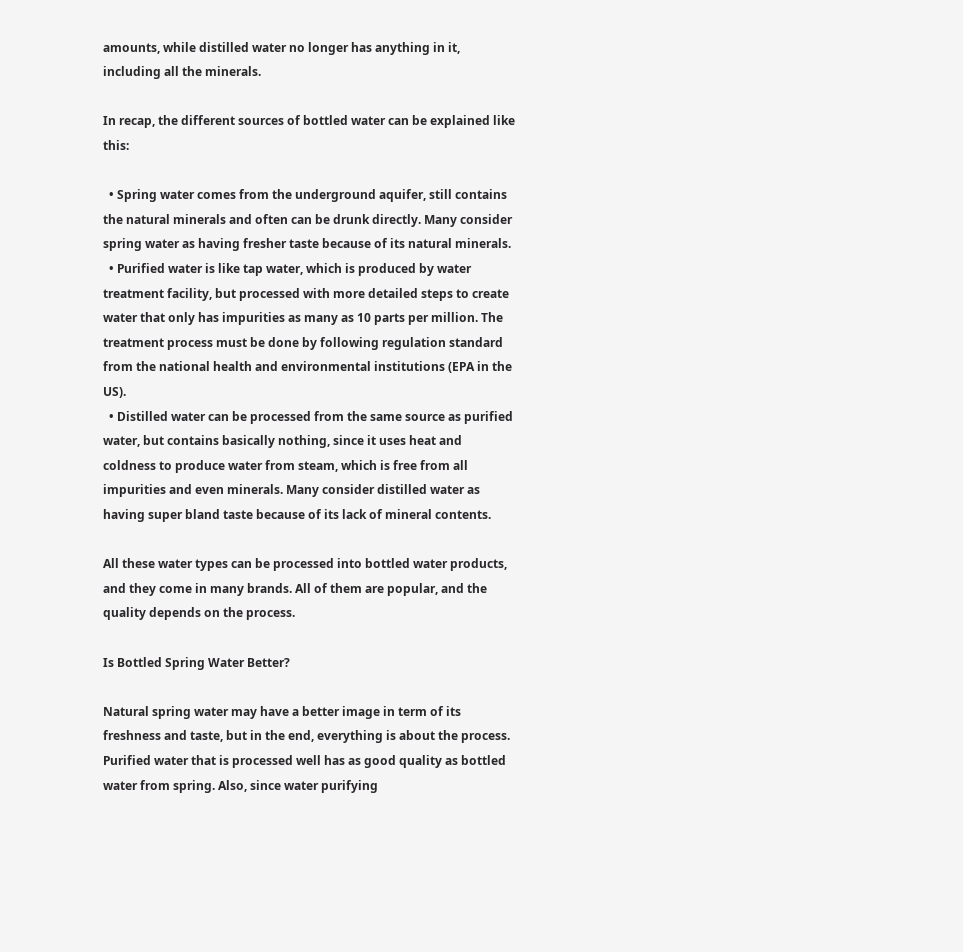amounts, while distilled water no longer has anything in it, including all the minerals.

In recap, the different sources of bottled water can be explained like this:

  • Spring water comes from the underground aquifer, still contains the natural minerals and often can be drunk directly. Many consider spring water as having fresher taste because of its natural minerals.
  • Purified water is like tap water, which is produced by water treatment facility, but processed with more detailed steps to create water that only has impurities as many as 10 parts per million. The treatment process must be done by following regulation standard from the national health and environmental institutions (EPA in the US).
  • Distilled water can be processed from the same source as purified water, but contains basically nothing, since it uses heat and coldness to produce water from steam, which is free from all impurities and even minerals. Many consider distilled water as having super bland taste because of its lack of mineral contents.

All these water types can be processed into bottled water products, and they come in many brands. All of them are popular, and the quality depends on the process.

Is Bottled Spring Water Better?

Natural spring water may have a better image in term of its freshness and taste, but in the end, everything is about the process. Purified water that is processed well has as good quality as bottled water from spring. Also, since water purifying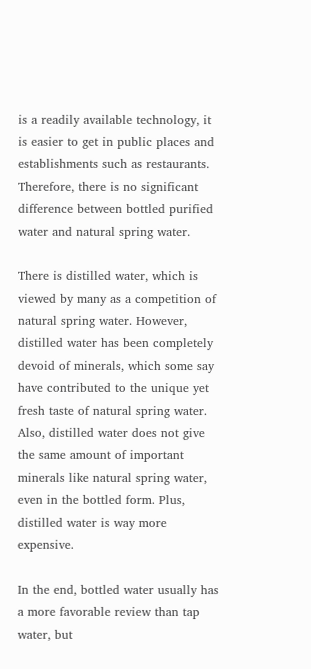is a readily available technology, it is easier to get in public places and establishments such as restaurants. Therefore, there is no significant difference between bottled purified water and natural spring water.

There is distilled water, which is viewed by many as a competition of natural spring water. However, distilled water has been completely devoid of minerals, which some say have contributed to the unique yet fresh taste of natural spring water. Also, distilled water does not give the same amount of important minerals like natural spring water, even in the bottled form. Plus, distilled water is way more expensive.

In the end, bottled water usually has a more favorable review than tap water, but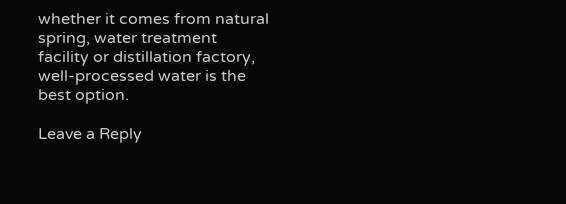whether it comes from natural spring, water treatment facility or distillation factory, well-processed water is the best option.

Leave a Reply